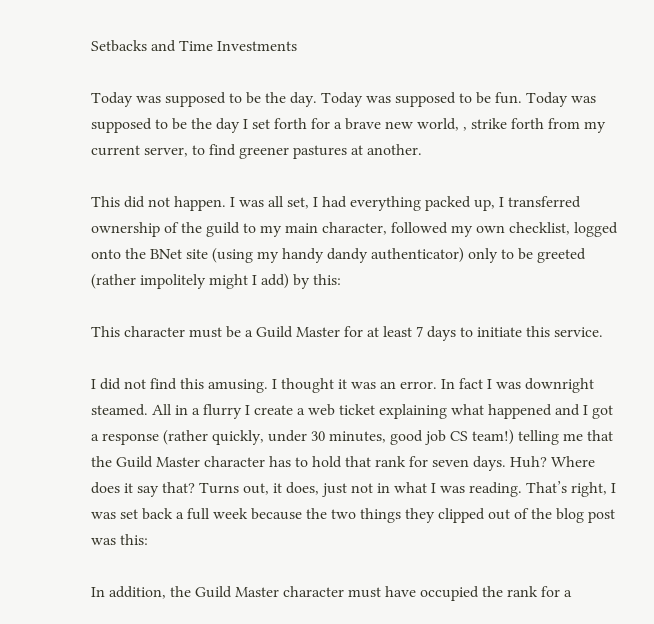Setbacks and Time Investments

Today was supposed to be the day. Today was supposed to be fun. Today was supposed to be the day I set forth for a brave new world, , strike forth from my current server, to find greener pastures at another.

This did not happen. I was all set, I had everything packed up, I transferred ownership of the guild to my main character, followed my own checklist, logged onto the BNet site (using my handy dandy authenticator) only to be greeted (rather impolitely might I add) by this:

This character must be a Guild Master for at least 7 days to initiate this service.

I did not find this amusing. I thought it was an error. In fact I was downright steamed. All in a flurry I create a web ticket explaining what happened and I got a response (rather quickly, under 30 minutes, good job CS team!) telling me that the Guild Master character has to hold that rank for seven days. Huh? Where does it say that? Turns out, it does, just not in what I was reading. That’s right, I was set back a full week because the two things they clipped out of the blog post was this:

In addition, the Guild Master character must have occupied the rank for a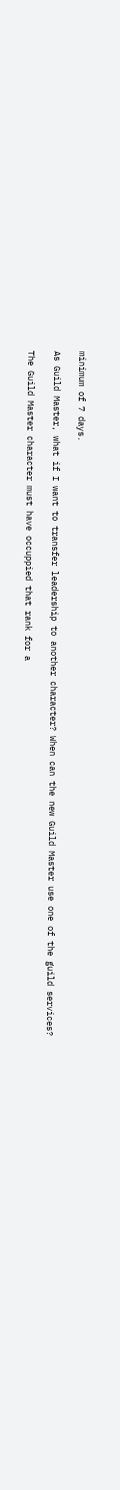minimum of 7 days.

As Guild Master, what if I want to transfer leadership to another character? When can the new Guild Master use one of the guild services?

The Guild Master character must have occuppied that rank for a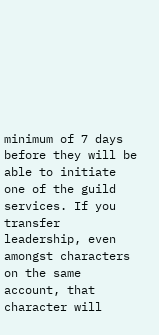minimum of 7 days before they will be able to initiate one of the guild services. If you transfer leadership, even amongst characters on the same account, that character will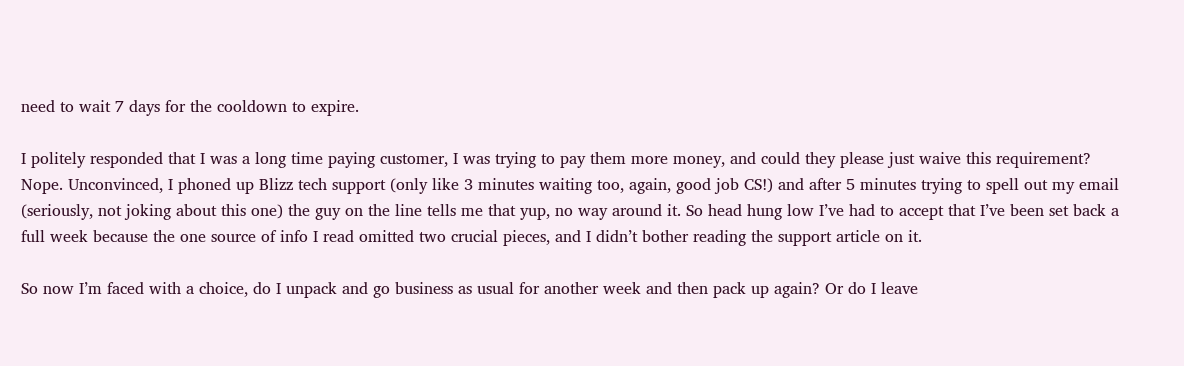need to wait 7 days for the cooldown to expire.

I politely responded that I was a long time paying customer, I was trying to pay them more money, and could they please just waive this requirement? Nope. Unconvinced, I phoned up Blizz tech support (only like 3 minutes waiting too, again, good job CS!) and after 5 minutes trying to spell out my email (seriously, not joking about this one) the guy on the line tells me that yup, no way around it. So head hung low I’ve had to accept that I’ve been set back a full week because the one source of info I read omitted two crucial pieces, and I didn’t bother reading the support article on it.

So now I’m faced with a choice, do I unpack and go business as usual for another week and then pack up again? Or do I leave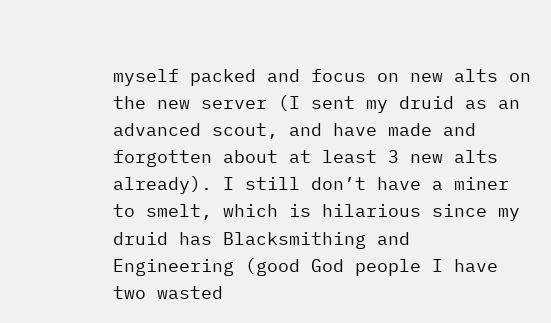myself packed and focus on new alts on the new server (I sent my druid as an advanced scout, and have made and forgotten about at least 3 new alts already). I still don’t have a miner to smelt, which is hilarious since my druid has Blacksmithing and Engineering (good God people I have two wasted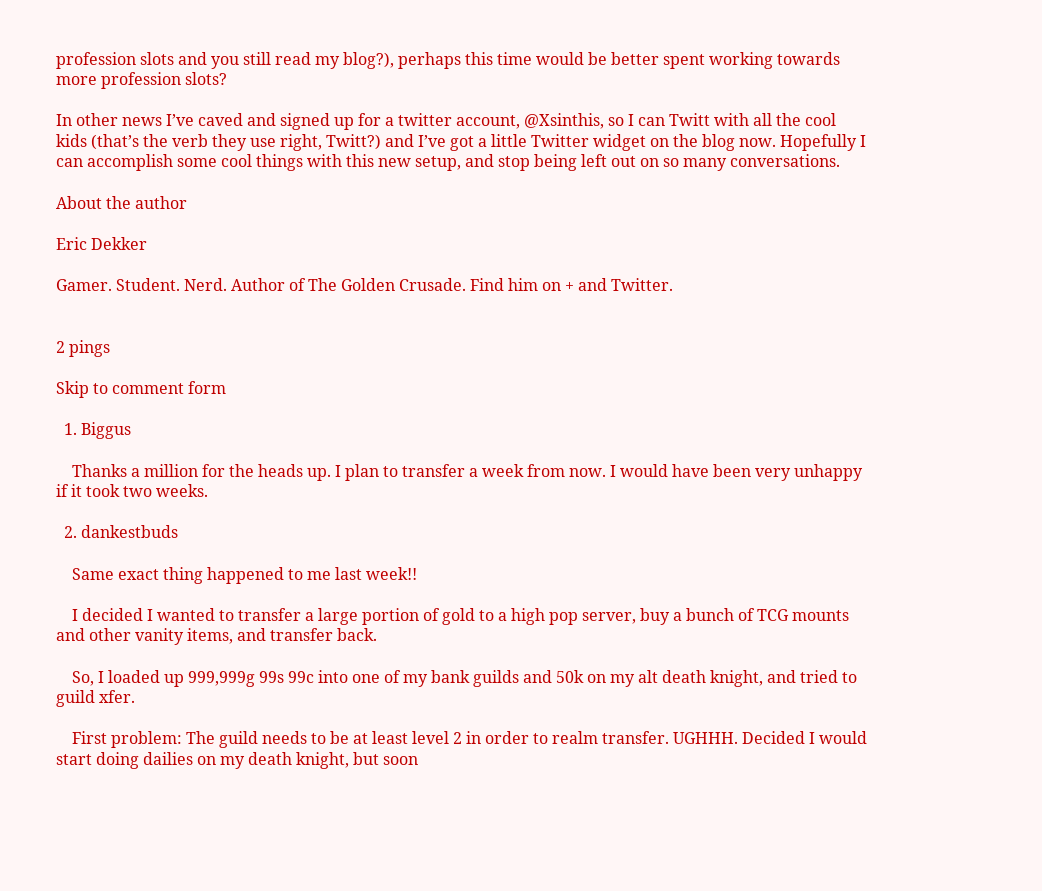profession slots and you still read my blog?), perhaps this time would be better spent working towards more profession slots?

In other news I’ve caved and signed up for a twitter account, @Xsinthis, so I can Twitt with all the cool kids (that’s the verb they use right, Twitt?) and I’ve got a little Twitter widget on the blog now. Hopefully I can accomplish some cool things with this new setup, and stop being left out on so many conversations.

About the author

Eric Dekker

Gamer. Student. Nerd. Author of The Golden Crusade. Find him on + and Twitter.


2 pings

Skip to comment form

  1. Biggus

    Thanks a million for the heads up. I plan to transfer a week from now. I would have been very unhappy if it took two weeks.

  2. dankestbuds

    Same exact thing happened to me last week!!

    I decided I wanted to transfer a large portion of gold to a high pop server, buy a bunch of TCG mounts and other vanity items, and transfer back.

    So, I loaded up 999,999g 99s 99c into one of my bank guilds and 50k on my alt death knight, and tried to guild xfer.

    First problem: The guild needs to be at least level 2 in order to realm transfer. UGHHH. Decided I would start doing dailies on my death knight, but soon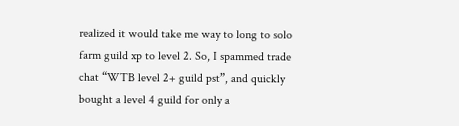realized it would take me way to long to solo farm guild xp to level 2. So, I spammed trade chat “WTB level 2+ guild pst”, and quickly bought a level 4 guild for only a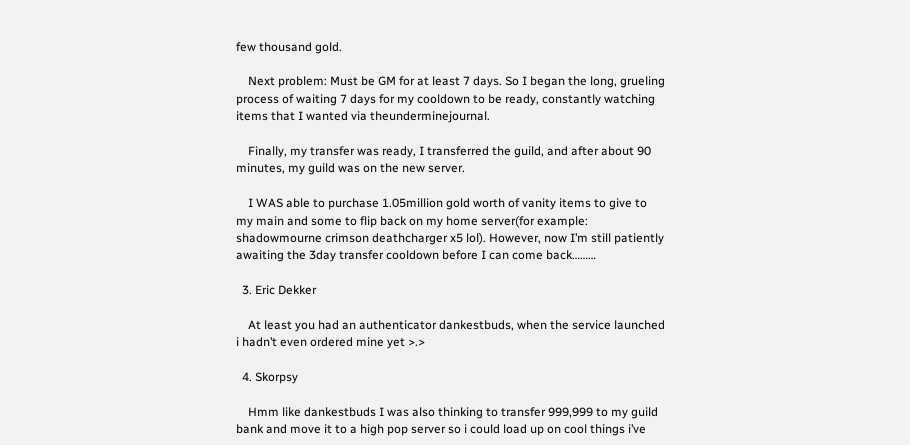few thousand gold.

    Next problem: Must be GM for at least 7 days. So I began the long, grueling process of waiting 7 days for my cooldown to be ready, constantly watching items that I wanted via theunderminejournal.

    Finally, my transfer was ready, I transferred the guild, and after about 90 minutes, my guild was on the new server.

    I WAS able to purchase 1.05million gold worth of vanity items to give to my main and some to flip back on my home server(for example: shadowmourne crimson deathcharger x5 lol). However, now I’m still patiently awaiting the 3day transfer cooldown before I can come back………

  3. Eric Dekker

    At least you had an authenticator dankestbuds, when the service launched i hadn’t even ordered mine yet >.>

  4. Skorpsy

    Hmm like dankestbuds I was also thinking to transfer 999,999 to my guild bank and move it to a high pop server so i could load up on cool things i’ve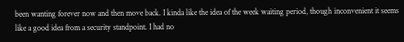been wanting forever now and then move back. I kinda like the idea of the week waiting period, though inconvenient it seems like a good idea from a security standpoint. I had no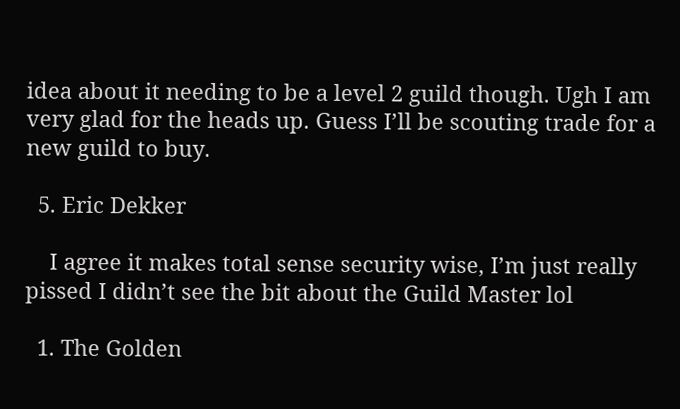idea about it needing to be a level 2 guild though. Ugh I am very glad for the heads up. Guess I’ll be scouting trade for a new guild to buy.

  5. Eric Dekker

    I agree it makes total sense security wise, I’m just really pissed I didn’t see the bit about the Guild Master lol

  1. The Golden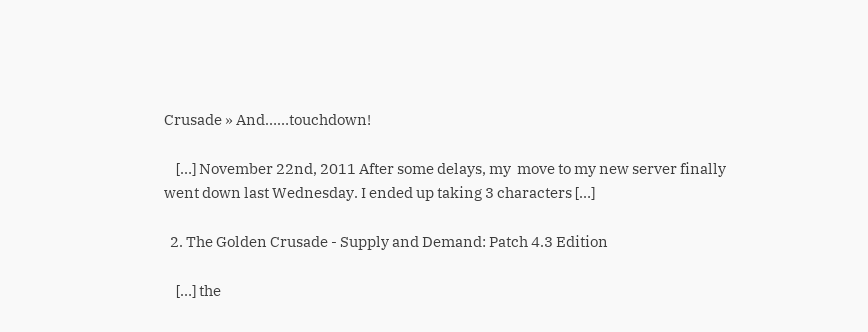Crusade » And……touchdown!

    […] November 22nd, 2011 After some delays, my  move to my new server finally went down last Wednesday. I ended up taking 3 characters […]

  2. The Golden Crusade - Supply and Demand: Patch 4.3 Edition

    […] the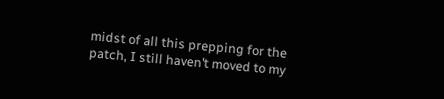midst of all this prepping for the patch, I still haven’t moved to my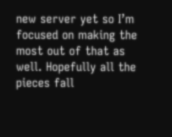new server yet so I’m focused on making the most out of that as well. Hopefully all the pieces fall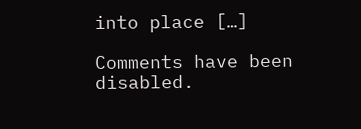into place […]

Comments have been disabled.